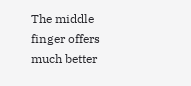The middle finger offers much better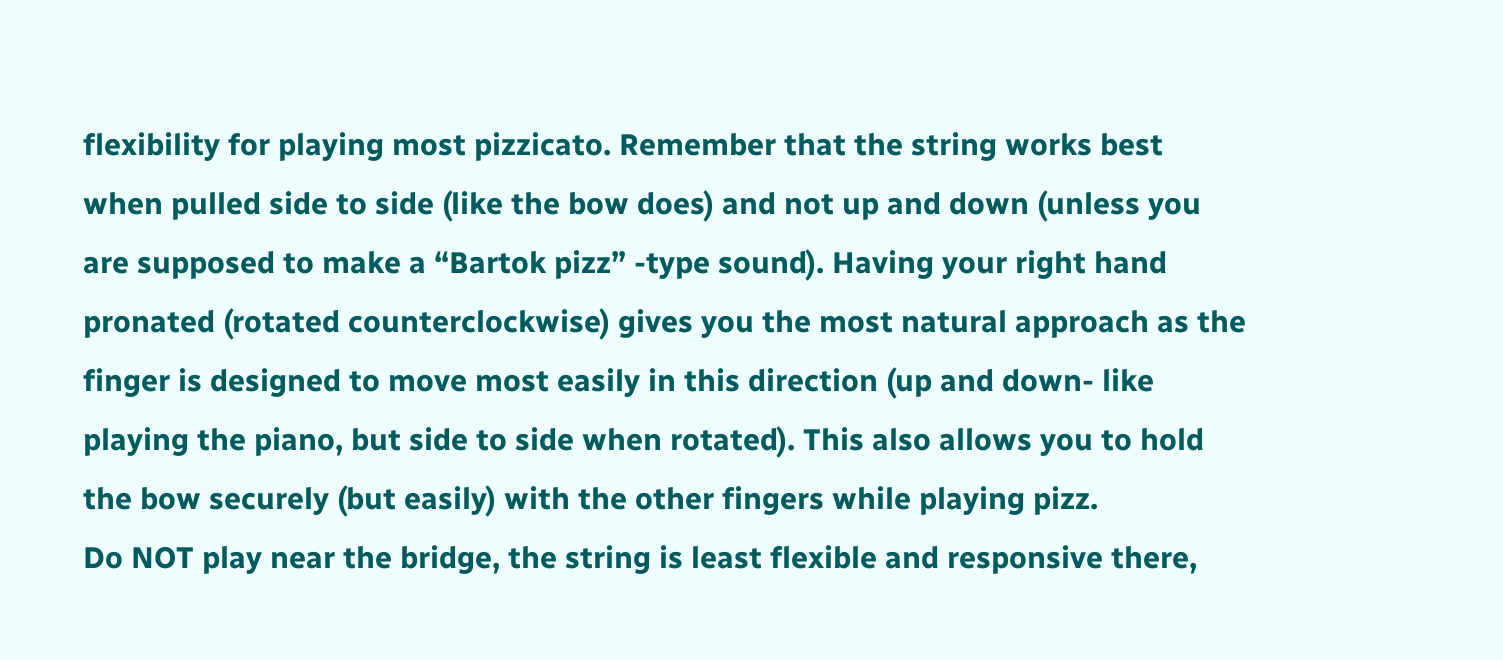flexibility for playing most pizzicato. Remember that the string works best when pulled side to side (like the bow does) and not up and down (unless you are supposed to make a “Bartok pizz” -type sound). Having your right hand pronated (rotated counterclockwise) gives you the most natural approach as the finger is designed to move most easily in this direction (up and down- like playing the piano, but side to side when rotated). This also allows you to hold the bow securely (but easily) with the other fingers while playing pizz.
Do NOT play near the bridge, the string is least flexible and responsive there,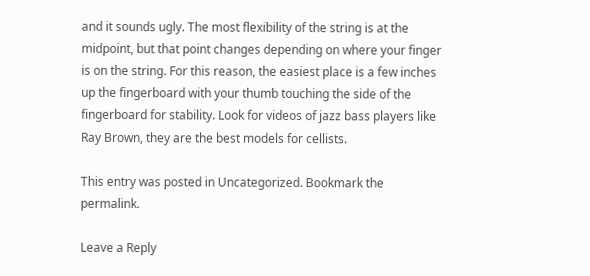and it sounds ugly. The most flexibility of the string is at the midpoint, but that point changes depending on where your finger is on the string. For this reason, the easiest place is a few inches up the fingerboard with your thumb touching the side of the fingerboard for stability. Look for videos of jazz bass players like Ray Brown, they are the best models for cellists.

This entry was posted in Uncategorized. Bookmark the permalink.

Leave a Reply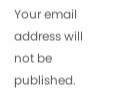Your email address will not be published.